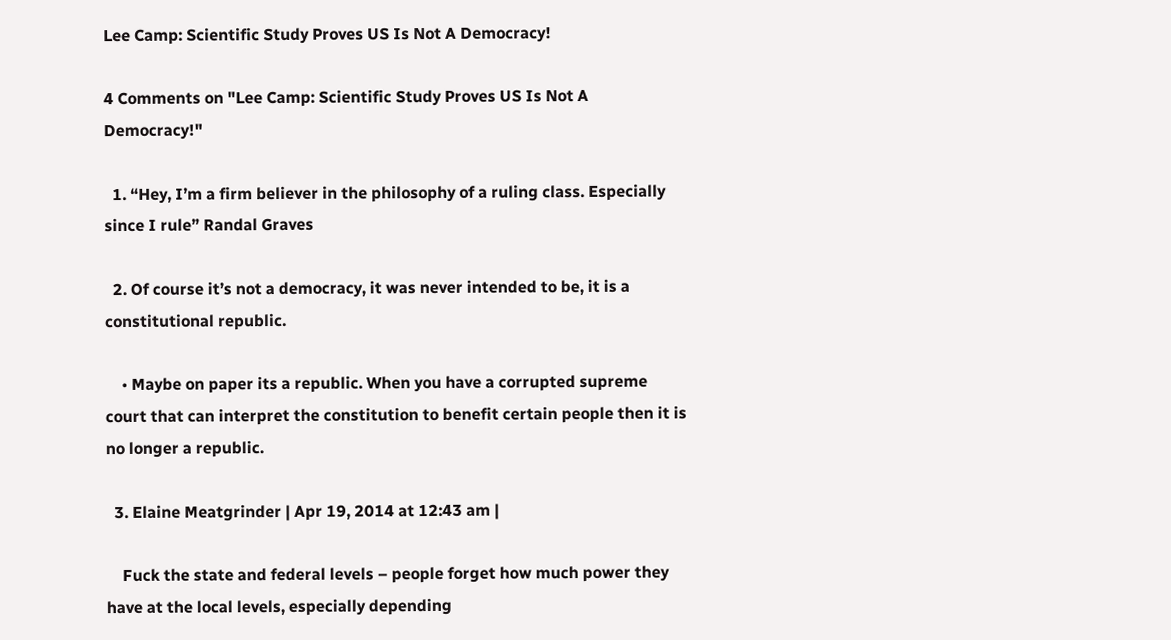Lee Camp: Scientific Study Proves US Is Not A Democracy!

4 Comments on "Lee Camp: Scientific Study Proves US Is Not A Democracy!"

  1. “Hey, I’m a firm believer in the philosophy of a ruling class. Especially since I rule” Randal Graves

  2. Of course it’s not a democracy, it was never intended to be, it is a constitutional republic.

    • Maybe on paper its a republic. When you have a corrupted supreme court that can interpret the constitution to benefit certain people then it is no longer a republic.

  3. Elaine Meatgrinder | Apr 19, 2014 at 12:43 am |

    Fuck the state and federal levels – people forget how much power they have at the local levels, especially depending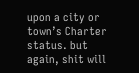upon a city or town’s Charter status. but again, shit will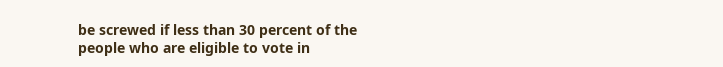be screwed if less than 30 percent of the people who are eligible to vote in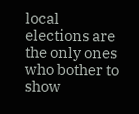local elections are the only ones who bother to show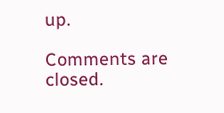up.

Comments are closed.